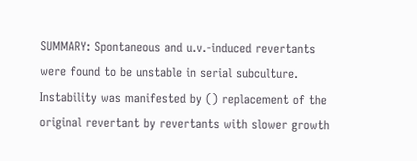SUMMARY: Spontaneous and u.v.-induced revertants were found to be unstable in serial subculture. Instability was manifested by () replacement of the original revertant by revertants with slower growth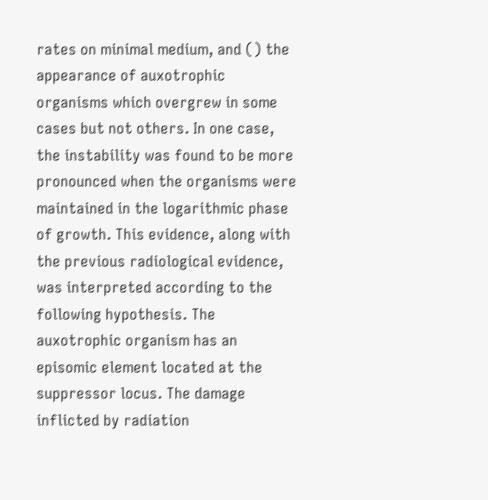rates on minimal medium, and () the appearance of auxotrophic organisms which overgrew in some cases but not others. In one case, the instability was found to be more pronounced when the organisms were maintained in the logarithmic phase of growth. This evidence, along with the previous radiological evidence, was interpreted according to the following hypothesis. The auxotrophic organism has an episomic element located at the suppressor locus. The damage inflicted by radiation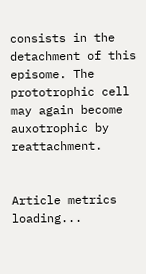consists in the detachment of this episome. The prototrophic cell may again become auxotrophic by reattachment.


Article metrics loading...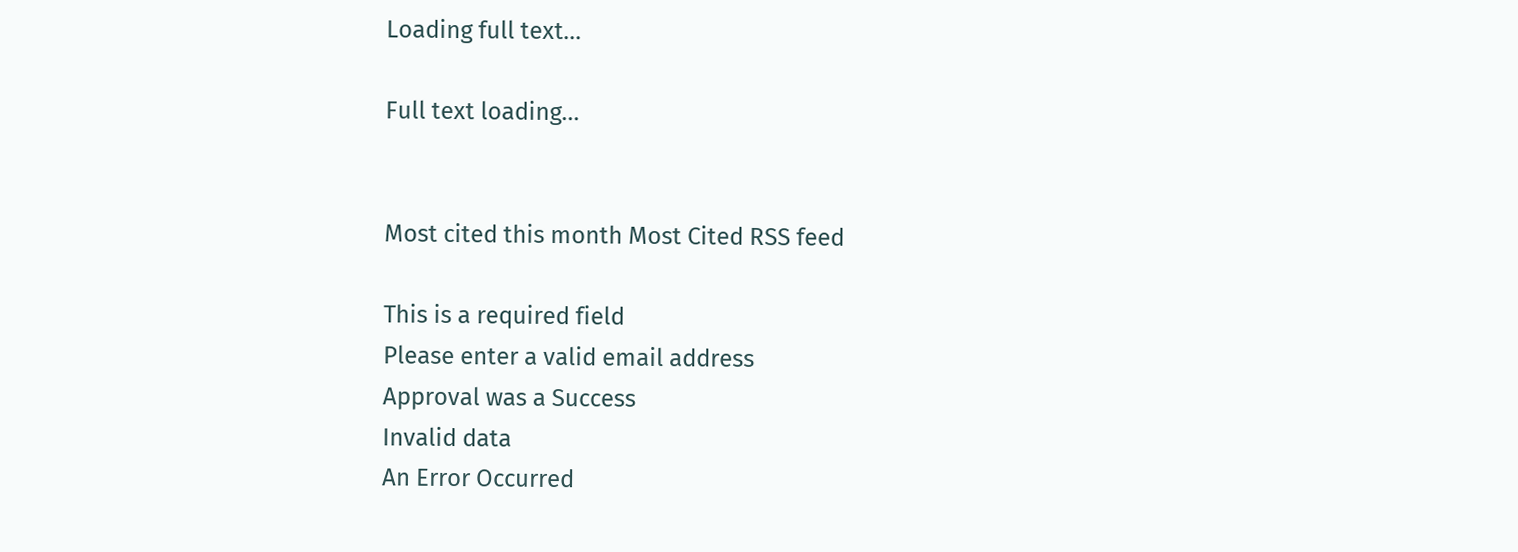Loading full text...

Full text loading...


Most cited this month Most Cited RSS feed

This is a required field
Please enter a valid email address
Approval was a Success
Invalid data
An Error Occurred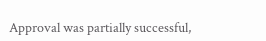Approval was partially successful,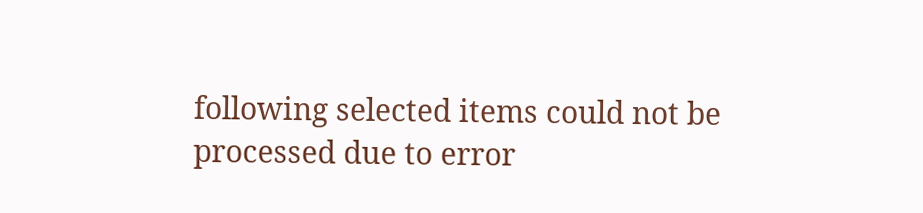following selected items could not be processed due to error